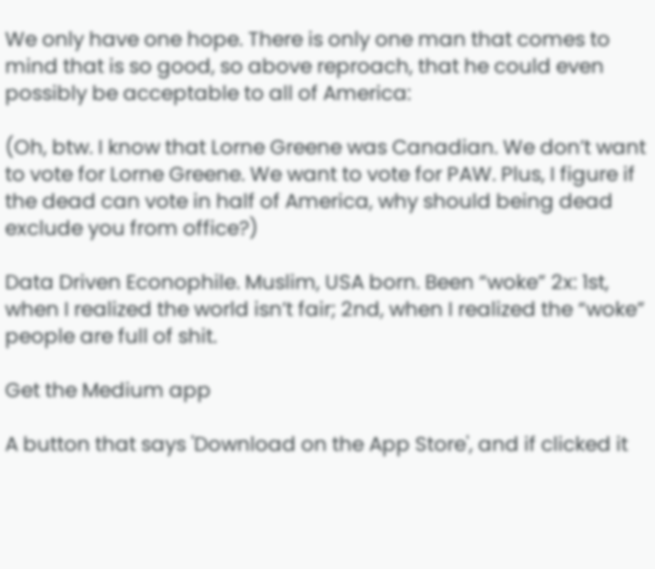We only have one hope. There is only one man that comes to mind that is so good, so above reproach, that he could even possibly be acceptable to all of America:

(Oh, btw. I know that Lorne Greene was Canadian. We don’t want to vote for Lorne Greene. We want to vote for PAW. Plus, I figure if the dead can vote in half of America, why should being dead exclude you from office?)

Data Driven Econophile. Muslim, USA born. Been “woke” 2x: 1st, when I realized the world isn’t fair; 2nd, when I realized the “woke” people are full of shit.

Get the Medium app

A button that says 'Download on the App Store', and if clicked it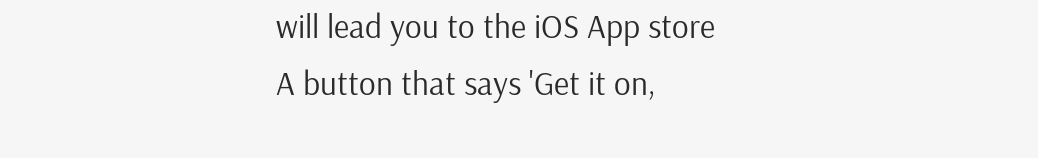will lead you to the iOS App store
A button that says 'Get it on,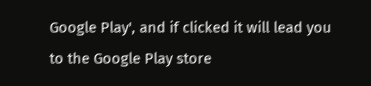Google Play', and if clicked it will lead you to the Google Play store